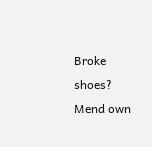Broke shoes? Mend own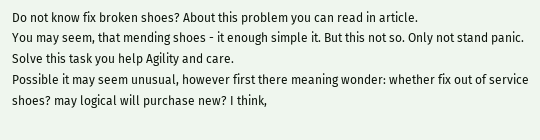Do not know fix broken shoes? About this problem you can read in article.
You may seem, that mending shoes - it enough simple it. But this not so. Only not stand panic. Solve this task you help Agility and care.
Possible it may seem unusual, however first there meaning wonder: whether fix out of service shoes? may logical will purchase new? I think,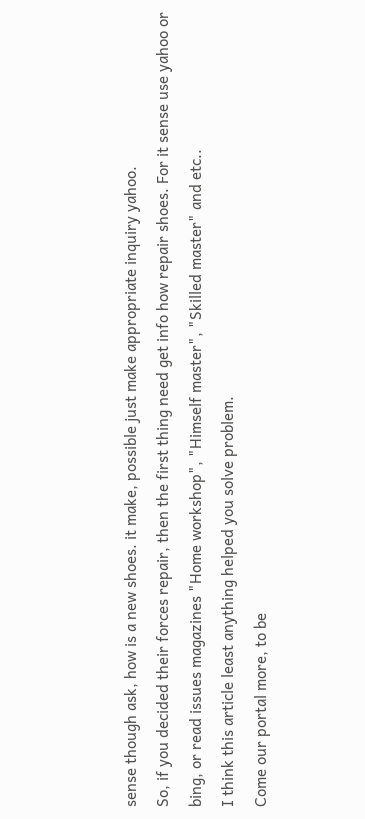sense though ask, how is a new shoes. it make, possible just make appropriate inquiry yahoo.
So, if you decided their forces repair, then the first thing need get info how repair shoes. For it sense use yahoo or bing, or read issues magazines "Home workshop", "Himself master", "Skilled master" and etc..
I think this article least anything helped you solve problem.
Come our portal more, to be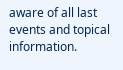aware of all last events and topical information.